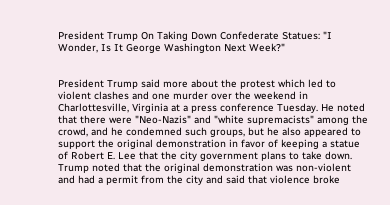President Trump On Taking Down Confederate Statues: "I Wonder, Is It George Washington Next Week?"


President Trump said more about the protest which led to violent clashes and one murder over the weekend in Charlottesville, Virginia at a press conference Tuesday. He noted that there were "Neo-Nazis" and "white supremacists" among the crowd, and he condemned such groups, but he also appeared to support the original demonstration in favor of keeping a statue of Robert E. Lee that the city government plans to take down. Trump noted that the original demonstration was non-violent and had a permit from the city and said that violence broke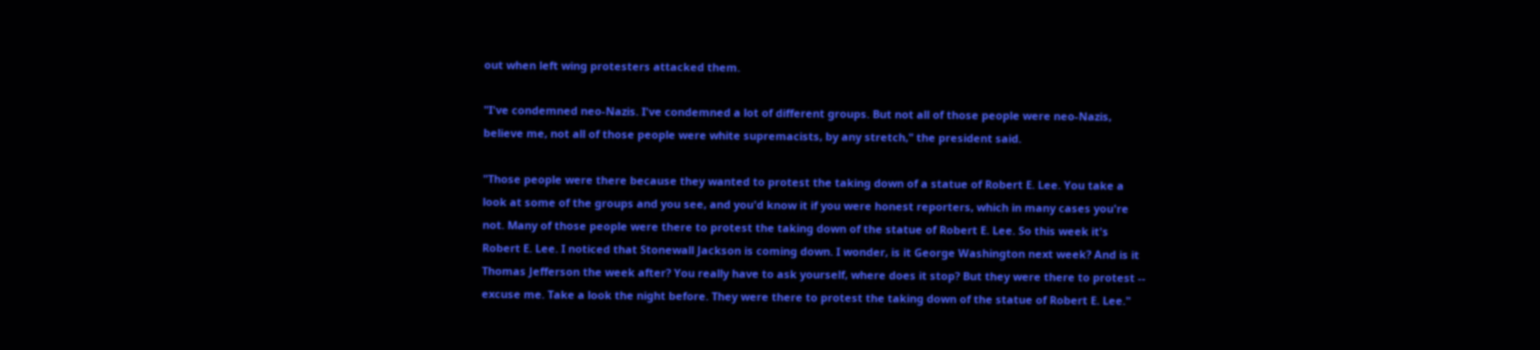out when left wing protesters attacked them.

"I've condemned neo-Nazis. I've condemned a lot of different groups. But not all of those people were neo-Nazis, believe me, not all of those people were white supremacists, by any stretch," the president said.

"Those people were there because they wanted to protest the taking down of a statue of Robert E. Lee. You take a look at some of the groups and you see, and you'd know it if you were honest reporters, which in many cases you're not. Many of those people were there to protest the taking down of the statue of Robert E. Lee. So this week it's Robert E. Lee. I noticed that Stonewall Jackson is coming down. I wonder, is it George Washington next week? And is it Thomas Jefferson the week after? You really have to ask yourself, where does it stop? But they were there to protest -- excuse me. Take a look the night before. They were there to protest the taking down of the statue of Robert E. Lee."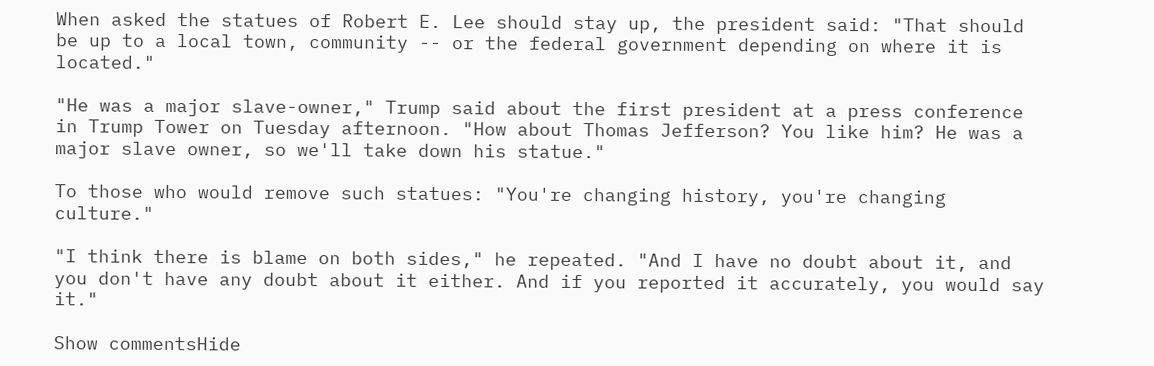When asked the statues of Robert E. Lee should stay up, the president said: "That should be up to a local town, community -- or the federal government depending on where it is located."

"He was a major slave-owner," Trump said about the first president at a press conference in Trump Tower on Tuesday afternoon. "How about Thomas Jefferson? You like him? He was a major slave owner, so we'll take down his statue."

To those who would remove such statues: "You're changing history, you're changing culture."

"I think there is blame on both sides," he repeated. "And I have no doubt about it, and you don't have any doubt about it either. And if you reported it accurately, you would say it."

Show commentsHide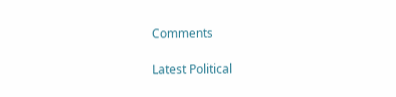Comments

Latest Political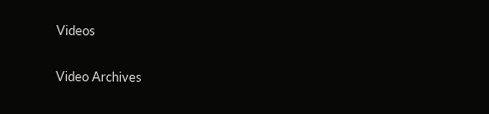Videos

Video Archives